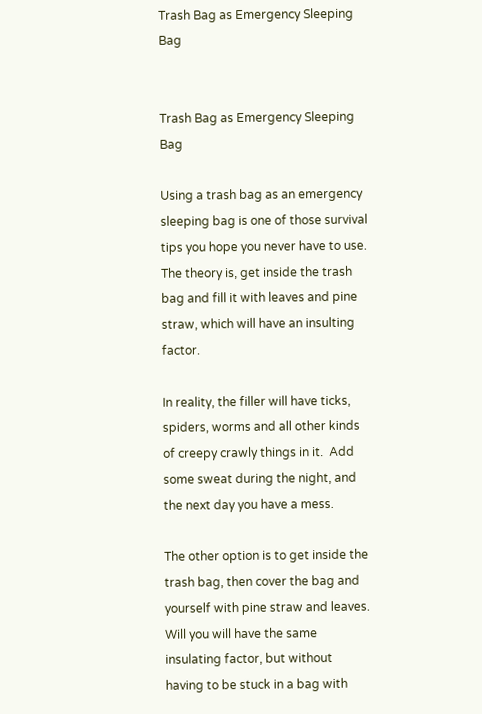Trash Bag as Emergency Sleeping Bag


Trash Bag as Emergency Sleeping Bag

Using a trash bag as an emergency sleeping bag is one of those survival tips you hope you never have to use. The theory is, get inside the trash bag and fill it with leaves and pine straw, which will have an insulting factor.

In reality, the filler will have ticks, spiders, worms and all other kinds of creepy crawly things in it.  Add some sweat during the night, and the next day you have a mess.

The other option is to get inside the trash bag, then cover the bag and yourself with pine straw and leaves. Will you will have the same insulating factor, but without having to be stuck in a bag with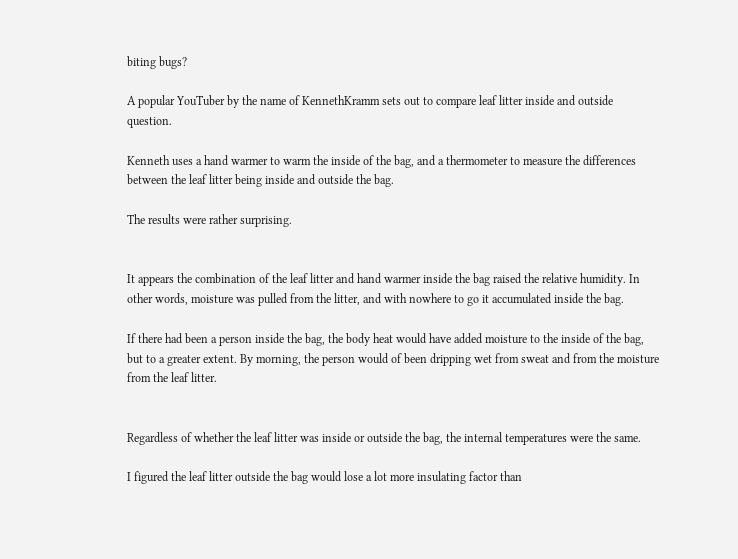biting bugs?

A popular YouTuber by the name of KennethKramm sets out to compare leaf litter inside and outside question.

Kenneth uses a hand warmer to warm the inside of the bag, and a thermometer to measure the differences between the leaf litter being inside and outside the bag.

The results were rather surprising.


It appears the combination of the leaf litter and hand warmer inside the bag raised the relative humidity. In other words, moisture was pulled from the litter, and with nowhere to go it accumulated inside the bag.

If there had been a person inside the bag, the body heat would have added moisture to the inside of the bag, but to a greater extent. By morning, the person would of been dripping wet from sweat and from the moisture from the leaf litter.


Regardless of whether the leaf litter was inside or outside the bag, the internal temperatures were the same.

I figured the leaf litter outside the bag would lose a lot more insulating factor than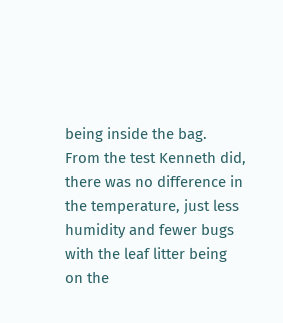being inside the bag.  From the test Kenneth did, there was no difference in the temperature, just less humidity and fewer bugs with the leaf litter being on the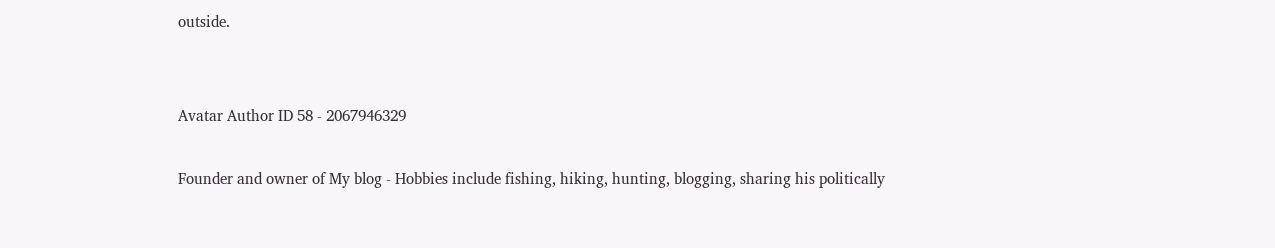outside.


Avatar Author ID 58 - 2067946329

Founder and owner of My blog - Hobbies include fishing, hiking, hunting, blogging, sharing his politically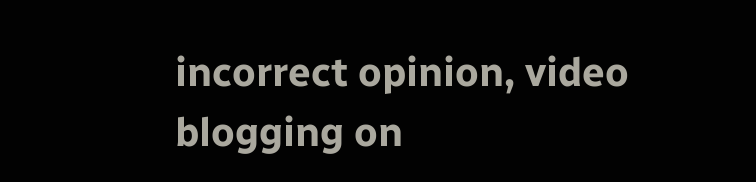incorrect opinion, video blogging on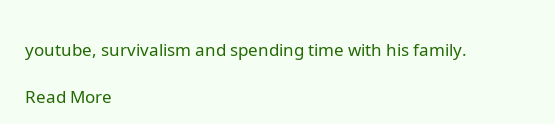youtube, survivalism and spending time with his family.

Read More